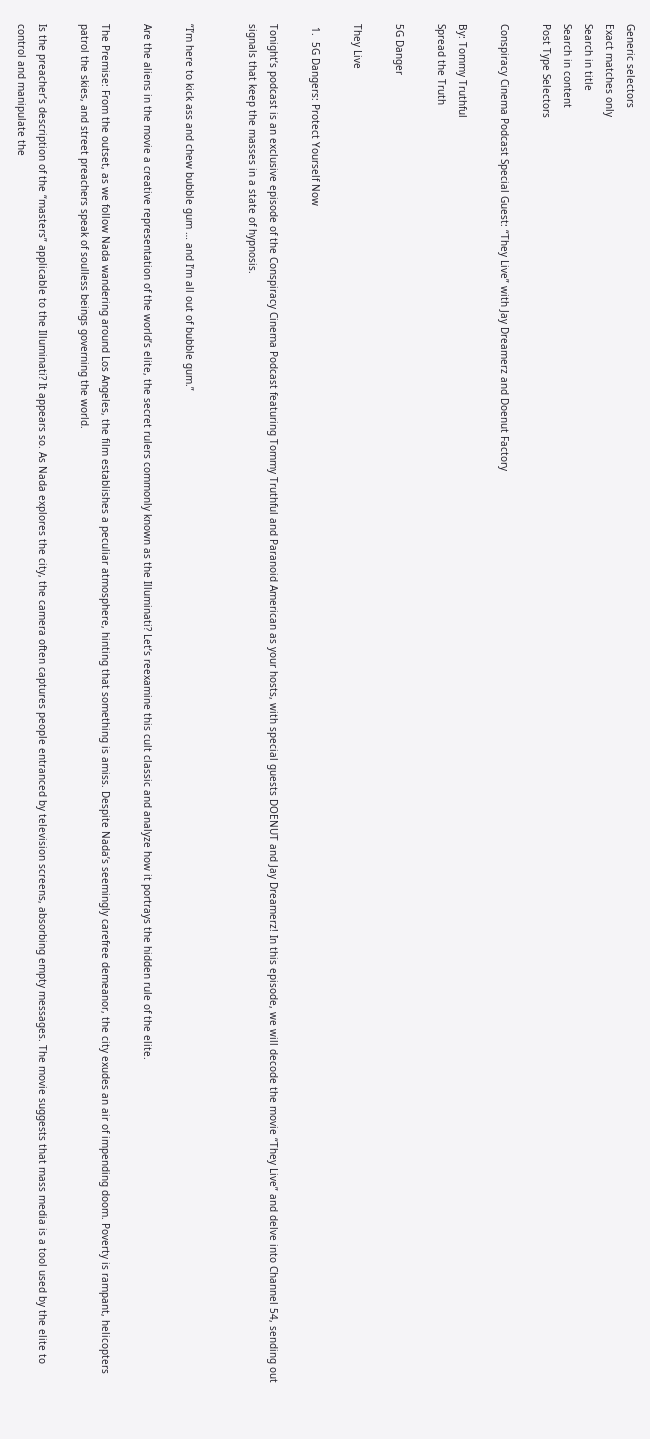Generic selectors
Exact matches only
Search in title
Search in content
Post Type Selectors

Conspiracy Cinema Podcast Special Guest: “They Live” with Jay Dreamerz and Doenut Factory

By: Tommy Truthful
Spread the Truth

5G Danger

They Live

 1.  5G Dangers: Protect Yourself Now

Tonight’s podcast is an exclusive episode of the Conspiracy Cinema Podcast featuring Tommy Truthful and Paranoid American as your hosts, with special guests DOENUT and Jay Dreamerz! In this episode, we will decode the movie “They Live” and delve into Channel 54, sending out signals that keep the masses in a state of hypnosis.


“I’m here to kick ass and chew bubble gum … and I’m all out of bubble gum.”

Are the aliens in the movie a creative representation of the world’s elite, the secret rulers commonly known as the Illuminati? Let’s reexamine this cult classic and analyze how it portrays the hidden rule of the elite.

The Premise: From the outset, as we follow Nada wandering around Los Angeles, the film establishes a peculiar atmosphere, hinting that something is amiss. Despite Nada’s seemingly carefree demeanor, the city exudes an air of impending doom. Poverty is rampant, helicopters patrol the skies, and street preachers speak of soulless beings governing the world.

Is the preacher’s description of the “masters” applicable to the Illuminati? It appears so. As Nada explores the city, the camera often captures people entranced by television screens, absorbing empty messages. The movie suggests that mass media is a tool used by the elite to control and manipulate the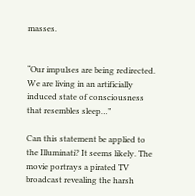masses.


“Our impulses are being redirected. We are living in an artificially induced state of consciousness that resembles sleep…”

Can this statement be applied to the Illuminati? It seems likely. The movie portrays a pirated TV broadcast revealing the harsh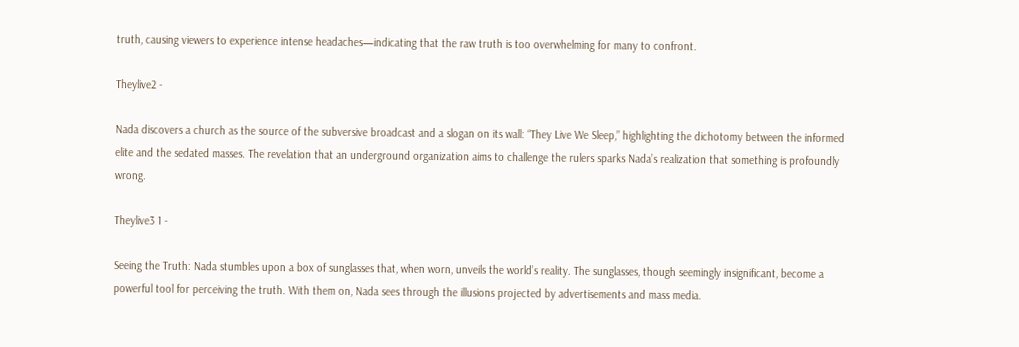truth, causing viewers to experience intense headaches—indicating that the raw truth is too overwhelming for many to confront.

Theylive2 -

Nada discovers a church as the source of the subversive broadcast and a slogan on its wall: “They Live We Sleep,” highlighting the dichotomy between the informed elite and the sedated masses. The revelation that an underground organization aims to challenge the rulers sparks Nada’s realization that something is profoundly wrong.

Theylive3 1 -

Seeing the Truth: Nada stumbles upon a box of sunglasses that, when worn, unveils the world’s reality. The sunglasses, though seemingly insignificant, become a powerful tool for perceiving the truth. With them on, Nada sees through the illusions projected by advertisements and mass media.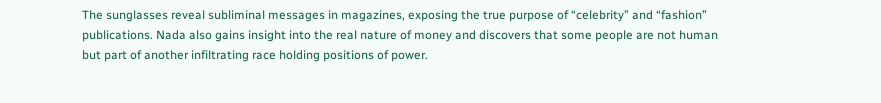The sunglasses reveal subliminal messages in magazines, exposing the true purpose of “celebrity” and “fashion” publications. Nada also gains insight into the real nature of money and discovers that some people are not human but part of another infiltrating race holding positions of power.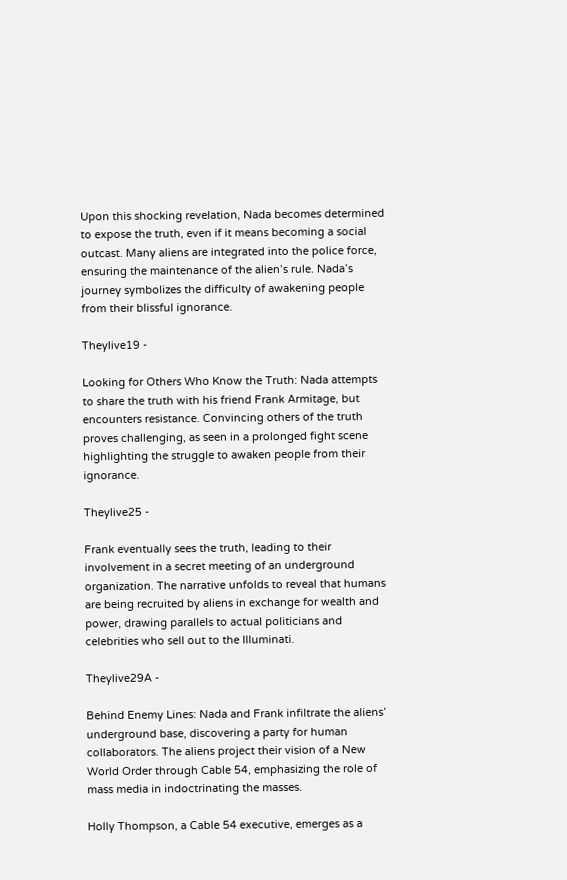Upon this shocking revelation, Nada becomes determined to expose the truth, even if it means becoming a social outcast. Many aliens are integrated into the police force, ensuring the maintenance of the alien’s rule. Nada’s journey symbolizes the difficulty of awakening people from their blissful ignorance.

Theylive19 -

Looking for Others Who Know the Truth: Nada attempts to share the truth with his friend Frank Armitage, but encounters resistance. Convincing others of the truth proves challenging, as seen in a prolonged fight scene highlighting the struggle to awaken people from their ignorance.

Theylive25 -

Frank eventually sees the truth, leading to their involvement in a secret meeting of an underground organization. The narrative unfolds to reveal that humans are being recruited by aliens in exchange for wealth and power, drawing parallels to actual politicians and celebrities who sell out to the Illuminati.

Theylive29A -

Behind Enemy Lines: Nada and Frank infiltrate the aliens’ underground base, discovering a party for human collaborators. The aliens project their vision of a New World Order through Cable 54, emphasizing the role of mass media in indoctrinating the masses.

Holly Thompson, a Cable 54 executive, emerges as a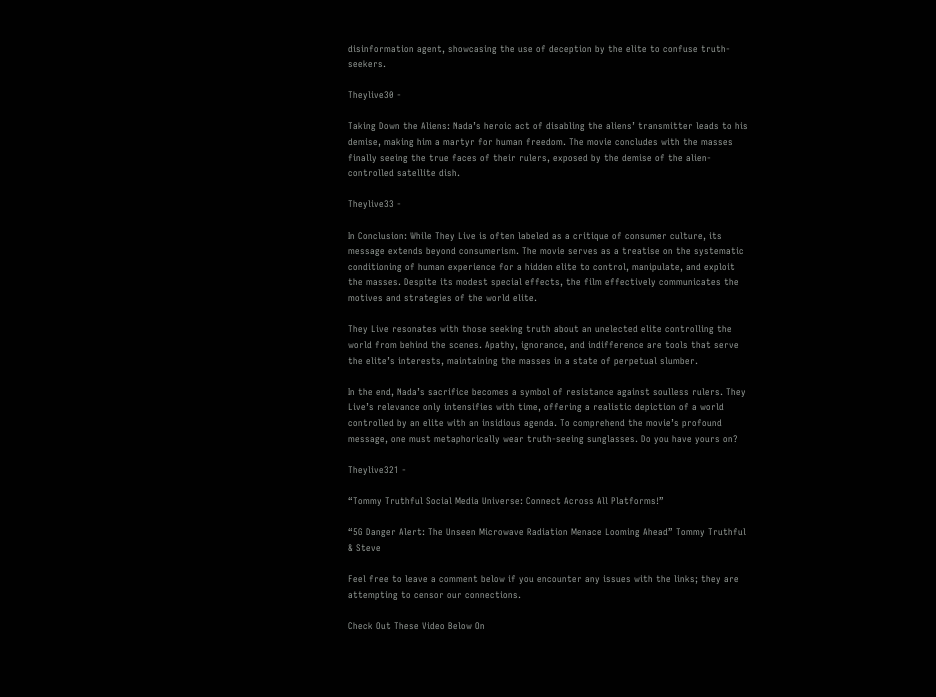disinformation agent, showcasing the use of deception by the elite to confuse truth-seekers.

Theylive30 -

Taking Down the Aliens: Nada’s heroic act of disabling the aliens’ transmitter leads to his demise, making him a martyr for human freedom. The movie concludes with the masses finally seeing the true faces of their rulers, exposed by the demise of the alien-controlled satellite dish.

Theylive33 -

In Conclusion: While They Live is often labeled as a critique of consumer culture, its message extends beyond consumerism. The movie serves as a treatise on the systematic conditioning of human experience for a hidden elite to control, manipulate, and exploit the masses. Despite its modest special effects, the film effectively communicates the motives and strategies of the world elite.

They Live resonates with those seeking truth about an unelected elite controlling the world from behind the scenes. Apathy, ignorance, and indifference are tools that serve the elite’s interests, maintaining the masses in a state of perpetual slumber.

In the end, Nada’s sacrifice becomes a symbol of resistance against soulless rulers. They Live’s relevance only intensifies with time, offering a realistic depiction of a world controlled by an elite with an insidious agenda. To comprehend the movie’s profound message, one must metaphorically wear truth-seeing sunglasses. Do you have yours on?

Theylive321 -

“Tommy Truthful Social Media Universe: Connect Across All Platforms!”

“5G Danger Alert: The Unseen Microwave Radiation Menace Looming Ahead” Tommy Truthful & Steve

Feel free to leave a comment below if you encounter any issues with the links; they are attempting to censor our connections.

Check Out These Video Below On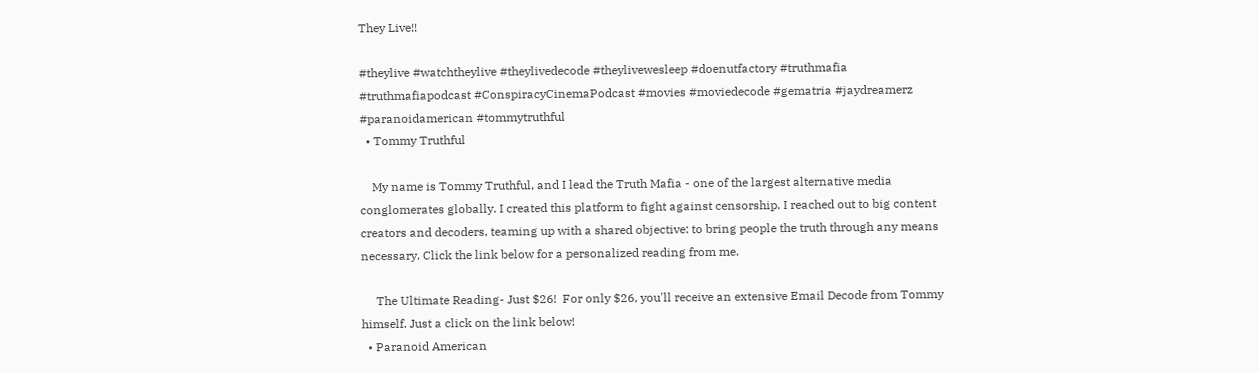They Live!!

#theylive #watchtheylive #theylivedecode #theylivewesleep #doenutfactory #truthmafia #truthmafiapodcast #ConspiracyCinemaPodcast #movies #moviedecode #gematria #jaydreamerz #paranoidamerican #tommytruthful
  • Tommy Truthful

    My name is Tommy Truthful, and I lead the Truth Mafia - one of the largest alternative media conglomerates globally. I created this platform to fight against censorship. I reached out to big content creators and decoders, teaming up with a shared objective: to bring people the truth through any means necessary. Click the link below for a personalized reading from me.

     The Ultimate Reading- Just $26!  For only $26, you'll receive an extensive Email Decode from Tommy himself. Just a click on the link below!
  • Paranoid American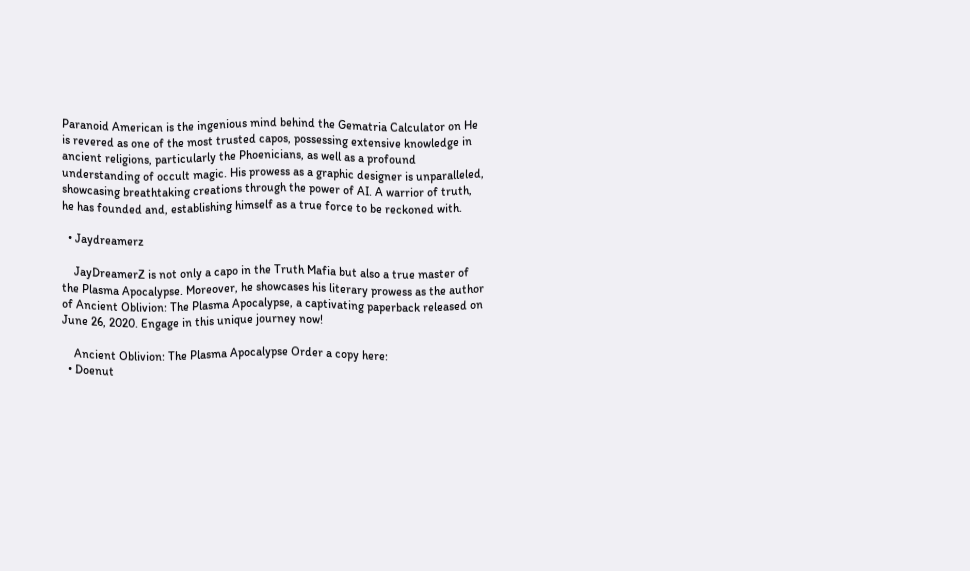Paranoid American is the ingenious mind behind the Gematria Calculator on He is revered as one of the most trusted capos, possessing extensive knowledge in ancient religions, particularly the Phoenicians, as well as a profound understanding of occult magic. His prowess as a graphic designer is unparalleled, showcasing breathtaking creations through the power of AI. A warrior of truth, he has founded and, establishing himself as a true force to be reckoned with.

  • Jaydreamerz

    JayDreamerZ is not only a capo in the Truth Mafia but also a true master of the Plasma Apocalypse. Moreover, he showcases his literary prowess as the author of Ancient Oblivion: The Plasma Apocalypse, a captivating paperback released on June 26, 2020. Engage in this unique journey now!

    Ancient Oblivion: The Plasma Apocalypse Order a copy here:
  • Doenut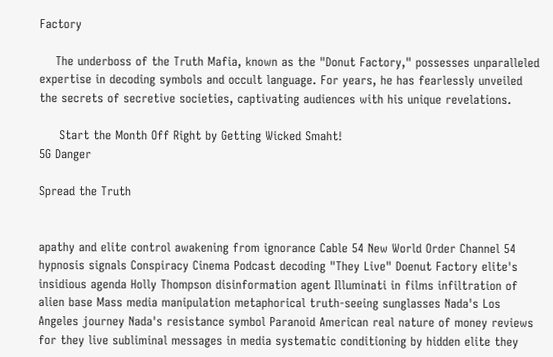Factory

    The underboss of the Truth Mafia, known as the "Donut Factory," possesses unparalleled expertise in decoding symbols and occult language. For years, he has fearlessly unveiled the secrets of secretive societies, captivating audiences with his unique revelations.

     Start the Month Off Right by Getting Wicked Smaht!
5G Danger

Spread the Truth


apathy and elite control awakening from ignorance Cable 54 New World Order Channel 54 hypnosis signals Conspiracy Cinema Podcast decoding "They Live" Doenut Factory elite's insidious agenda Holly Thompson disinformation agent Illuminati in films infiltration of alien base Mass media manipulation metaphorical truth-seeing sunglasses Nada's Los Angeles journey Nada's resistance symbol Paranoid American real nature of money reviews for they live subliminal messages in media systematic conditioning by hidden elite they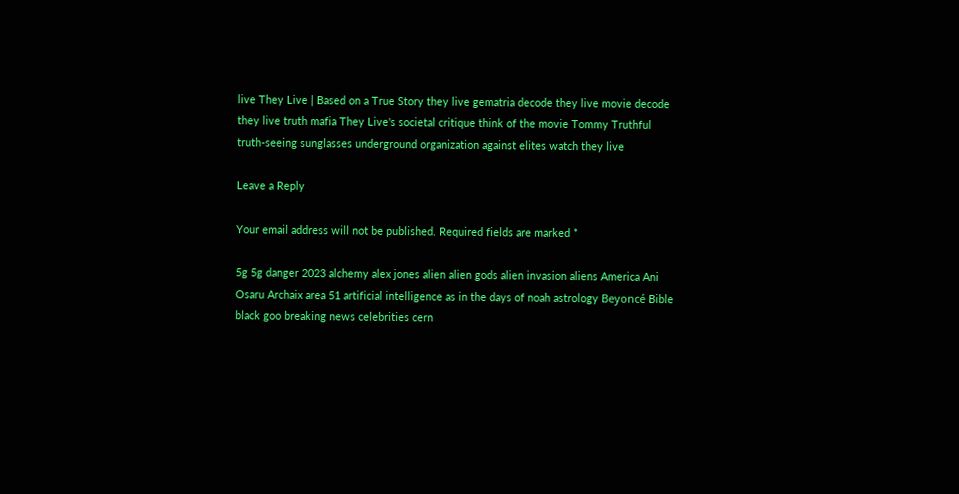live They Live | Based on a True Story they live gematria decode they live movie decode they live truth mafia They Live's societal critique think of the movie Tommy Truthful truth-seeing sunglasses underground organization against elites watch they live

Leave a Reply

Your email address will not be published. Required fields are marked *

5g 5g danger 2023 alchemy alex jones alien alien gods alien invasion aliens America Ani Osaru Archaix area 51 artificial intelligence as in the days of noah astrology Beyoncé Bible black goo breaking news celebrities cern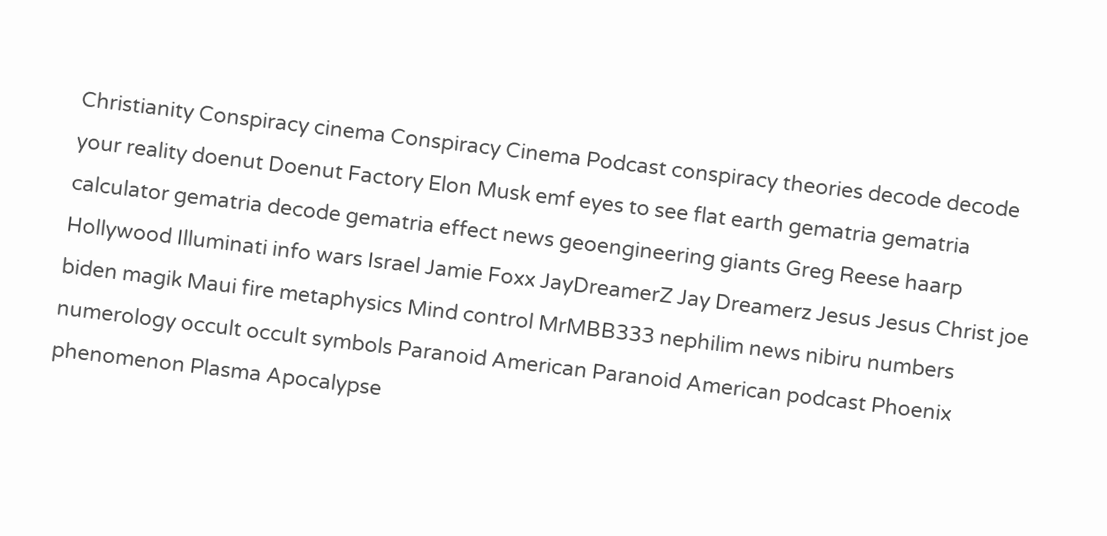Christianity Conspiracy cinema Conspiracy Cinema Podcast conspiracy theories decode decode your reality doenut Doenut Factory Elon Musk emf eyes to see flat earth gematria gematria calculator gematria decode gematria effect news geoengineering giants Greg Reese haarp Hollywood Illuminati info wars Israel Jamie Foxx JayDreamerZ Jay Dreamerz Jesus Jesus Christ joe biden magik Maui fire metaphysics Mind control MrMBB333 nephilim news nibiru numbers numerology occult occult symbols Paranoid American Paranoid American podcast Phoenix phenomenon Plasma Apocalypse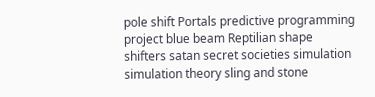pole shift Portals predictive programming project blue beam Reptilian shape shifters satan secret societies simulation simulation theory sling and stone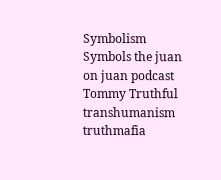Symbolism Symbols the juan on juan podcast Tommy Truthful transhumanism truthmafia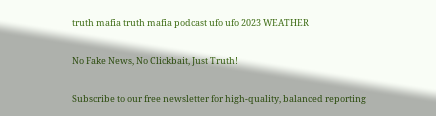truth mafia truth mafia podcast ufo ufo 2023 WEATHER

No Fake News, No Clickbait, Just Truth!

Subscribe to our free newsletter for high-quality, balanced reporting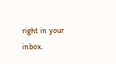right in your inbox.